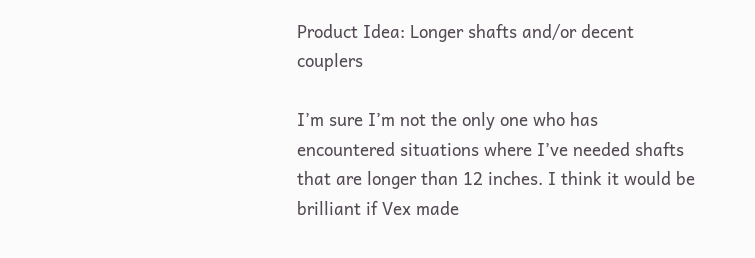Product Idea: Longer shafts and/or decent couplers

I’m sure I’m not the only one who has encountered situations where I’ve needed shafts that are longer than 12 inches. I think it would be brilliant if Vex made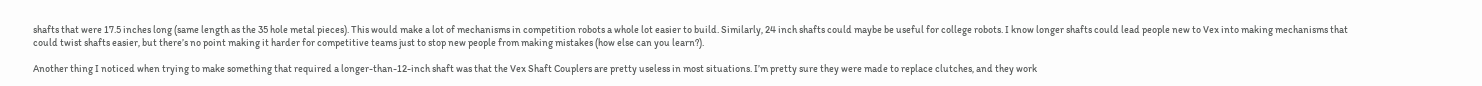shafts that were 17.5 inches long (same length as the 35 hole metal pieces). This would make a lot of mechanisms in competition robots a whole lot easier to build. Similarly, 24 inch shafts could maybe be useful for college robots. I know longer shafts could lead people new to Vex into making mechanisms that could twist shafts easier, but there’s no point making it harder for competitive teams just to stop new people from making mistakes (how else can you learn?).

Another thing I noticed when trying to make something that required a longer-than-12-inch shaft was that the Vex Shaft Couplers are pretty useless in most situations. I’m pretty sure they were made to replace clutches, and they work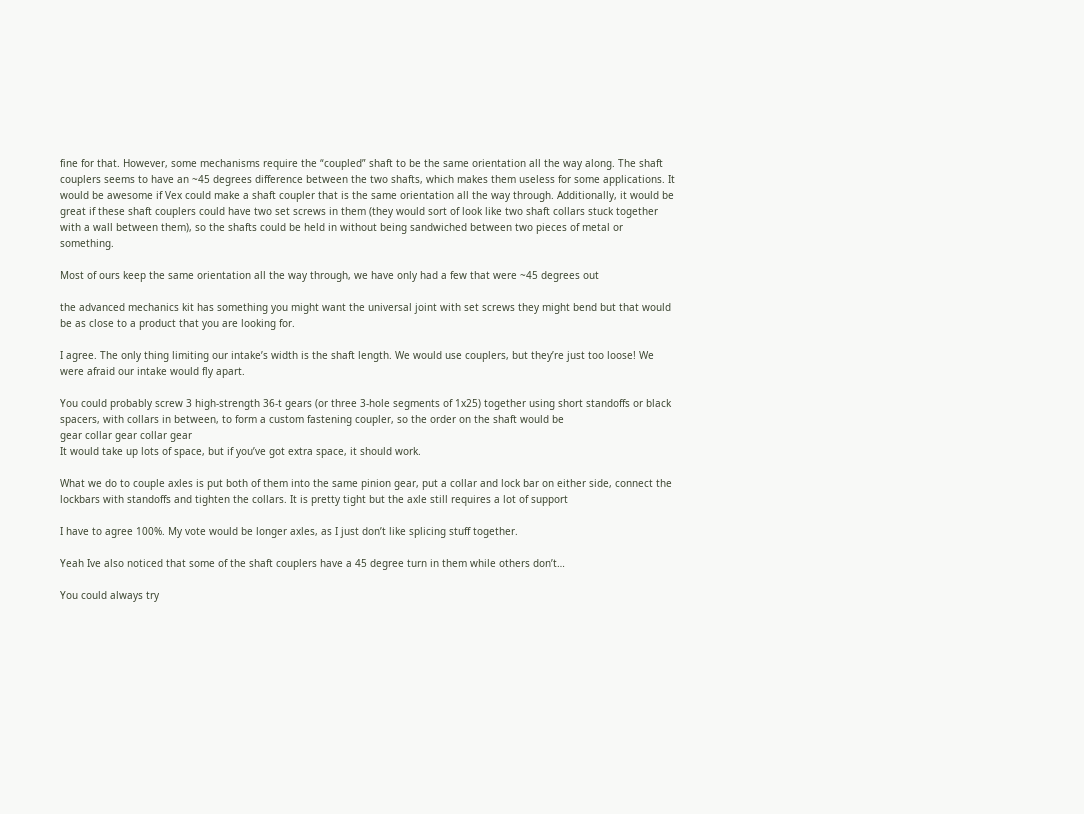fine for that. However, some mechanisms require the “coupled” shaft to be the same orientation all the way along. The shaft couplers seems to have an ~45 degrees difference between the two shafts, which makes them useless for some applications. It would be awesome if Vex could make a shaft coupler that is the same orientation all the way through. Additionally, it would be great if these shaft couplers could have two set screws in them (they would sort of look like two shaft collars stuck together with a wall between them), so the shafts could be held in without being sandwiched between two pieces of metal or something.

Most of ours keep the same orientation all the way through, we have only had a few that were ~45 degrees out

the advanced mechanics kit has something you might want the universal joint with set screws they might bend but that would be as close to a product that you are looking for.

I agree. The only thing limiting our intake’s width is the shaft length. We would use couplers, but they’re just too loose! We were afraid our intake would fly apart.

You could probably screw 3 high-strength 36-t gears (or three 3-hole segments of 1x25) together using short standoffs or black spacers, with collars in between, to form a custom fastening coupler, so the order on the shaft would be
gear collar gear collar gear
It would take up lots of space, but if you’ve got extra space, it should work.

What we do to couple axles is put both of them into the same pinion gear, put a collar and lock bar on either side, connect the lockbars with standoffs and tighten the collars. It is pretty tight but the axle still requires a lot of support

I have to agree 100%. My vote would be longer axles, as I just don’t like splicing stuff together.

Yeah Ive also noticed that some of the shaft couplers have a 45 degree turn in them while others don’t…

You could always try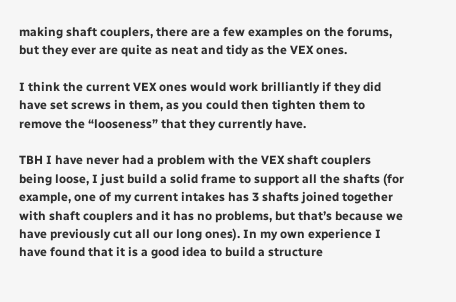making shaft couplers, there are a few examples on the forums, but they ever are quite as neat and tidy as the VEX ones.

I think the current VEX ones would work brilliantly if they did have set screws in them, as you could then tighten them to remove the “looseness” that they currently have.

TBH I have never had a problem with the VEX shaft couplers being loose, I just build a solid frame to support all the shafts (for example, one of my current intakes has 3 shafts joined together with shaft couplers and it has no problems, but that’s because we have previously cut all our long ones). In my own experience I have found that it is a good idea to build a structure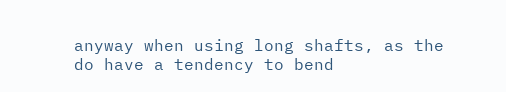anyway when using long shafts, as the do have a tendency to bend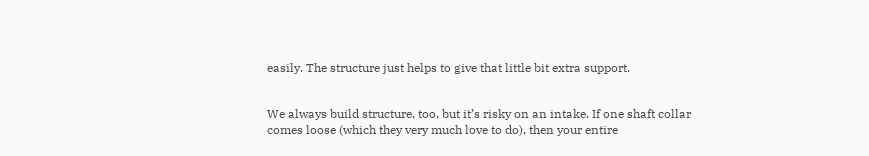easily. The structure just helps to give that little bit extra support.


We always build structure, too, but it’s risky on an intake. If one shaft collar comes loose (which they very much love to do), then your entire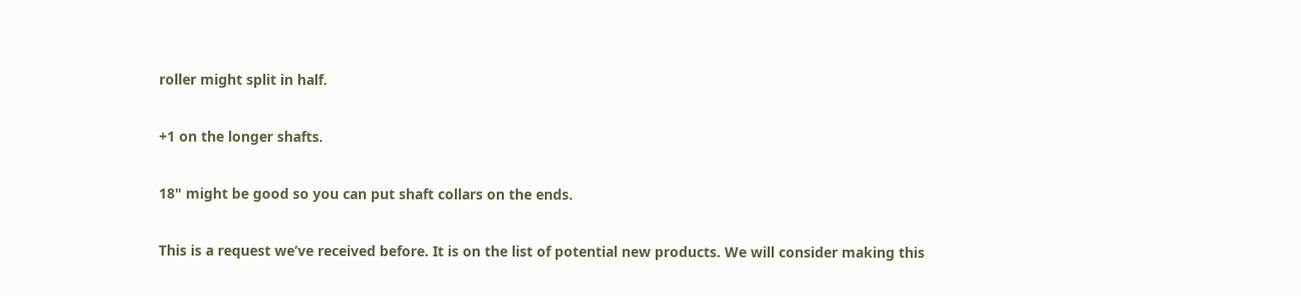roller might split in half.

+1 on the longer shafts.

18" might be good so you can put shaft collars on the ends.

This is a request we’ve received before. It is on the list of potential new products. We will consider making this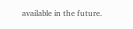available in the future.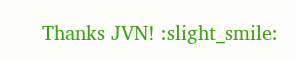Thanks JVN! :slight_smile: